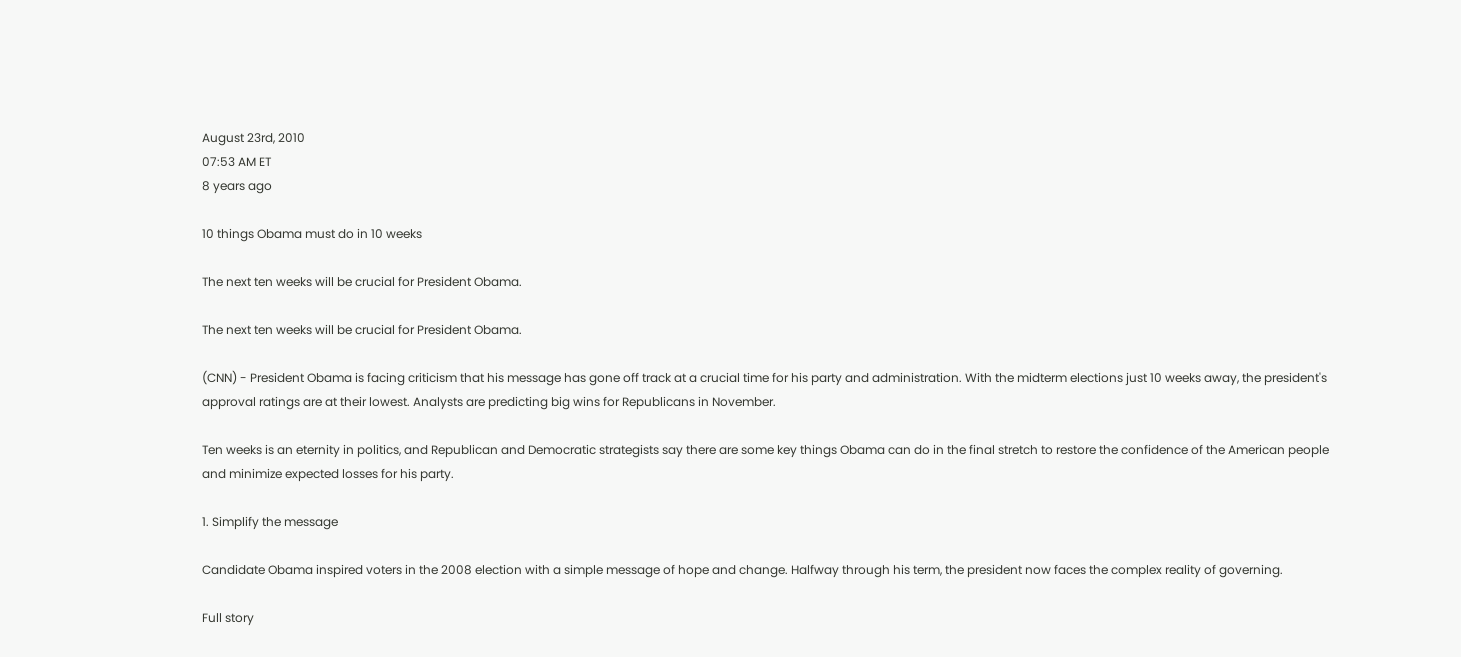August 23rd, 2010
07:53 AM ET
8 years ago

10 things Obama must do in 10 weeks

The next ten weeks will be crucial for President Obama.

The next ten weeks will be crucial for President Obama.

(CNN) - President Obama is facing criticism that his message has gone off track at a crucial time for his party and administration. With the midterm elections just 10 weeks away, the president's approval ratings are at their lowest. Analysts are predicting big wins for Republicans in November.

Ten weeks is an eternity in politics, and Republican and Democratic strategists say there are some key things Obama can do in the final stretch to restore the confidence of the American people and minimize expected losses for his party.

1. Simplify the message

Candidate Obama inspired voters in the 2008 election with a simple message of hope and change. Halfway through his term, the president now faces the complex reality of governing.

Full story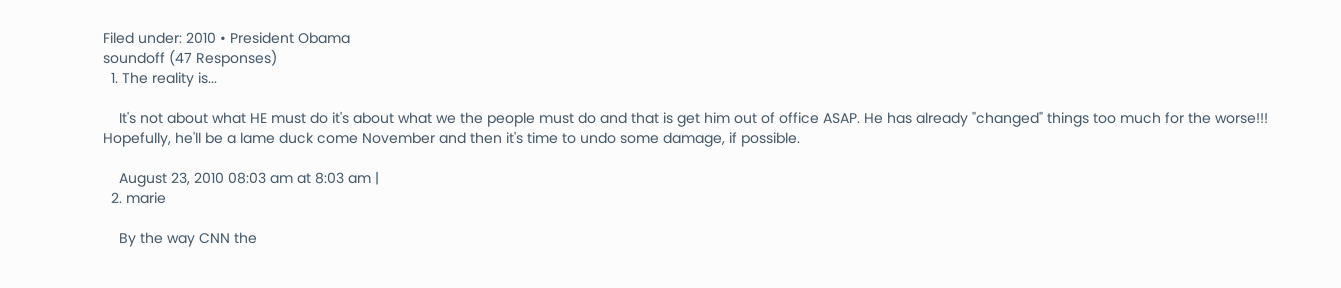Filed under: 2010 • President Obama
soundoff (47 Responses)
  1. The reality is...

    It's not about what HE must do it's about what we the people must do and that is get him out of office ASAP. He has already "changed" things too much for the worse!!! Hopefully, he'll be a lame duck come November and then it's time to undo some damage, if possible.

    August 23, 2010 08:03 am at 8:03 am |
  2. marie

    By the way CNN the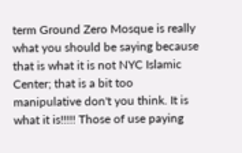term Ground Zero Mosque is really what you should be saying because that is what it is not NYC Islamic Center; that is a bit too manipulative don't you think. It is what it is!!!!! Those of use paying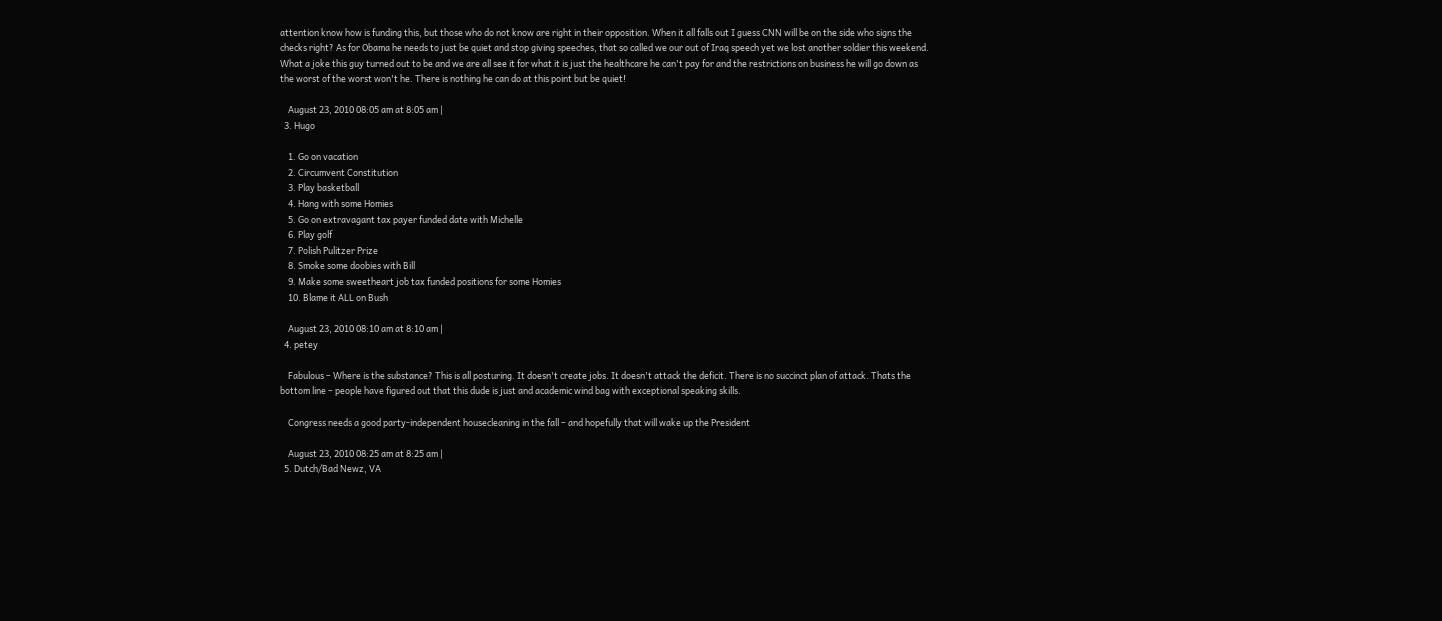attention know how is funding this, but those who do not know are right in their opposition. When it all falls out I guess CNN will be on the side who signs the checks right? As for Obama he needs to just be quiet and stop giving speeches, that so called we our out of Iraq speech yet we lost another soldier this weekend. What a joke this guy turned out to be and we are all see it for what it is just the healthcare he can't pay for and the restrictions on business he will go down as the worst of the worst won't he. There is nothing he can do at this point but be quiet!

    August 23, 2010 08:05 am at 8:05 am |
  3. Hugo

    1. Go on vacation
    2. Circumvent Constitution
    3. Play basketball
    4. Hang with some Homies
    5. Go on extravagant tax payer funded date with Michelle
    6. Play golf
    7. Polish Pulitzer Prize
    8. Smoke some doobies with Bill
    9. Make some sweetheart job tax funded positions for some Homies
    10. Blame it ALL on Bush

    August 23, 2010 08:10 am at 8:10 am |
  4. petey

    Fabulous – Where is the substance? This is all posturing. It doesn't create jobs. It doesn't attack the deficit. There is no succinct plan of attack. Thats the bottom line – people have figured out that this dude is just and academic wind bag with exceptional speaking skills.

    Congress needs a good party-independent housecleaning in the fall – and hopefully that will wake up the President

    August 23, 2010 08:25 am at 8:25 am |
  5. Dutch/Bad Newz, VA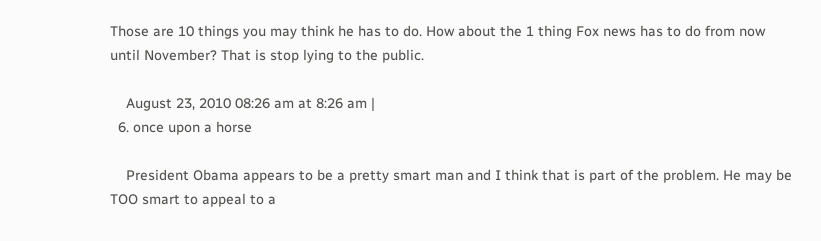Those are 10 things you may think he has to do. How about the 1 thing Fox news has to do from now until November? That is stop lying to the public.

    August 23, 2010 08:26 am at 8:26 am |
  6. once upon a horse

    President Obama appears to be a pretty smart man and I think that is part of the problem. He may be TOO smart to appeal to a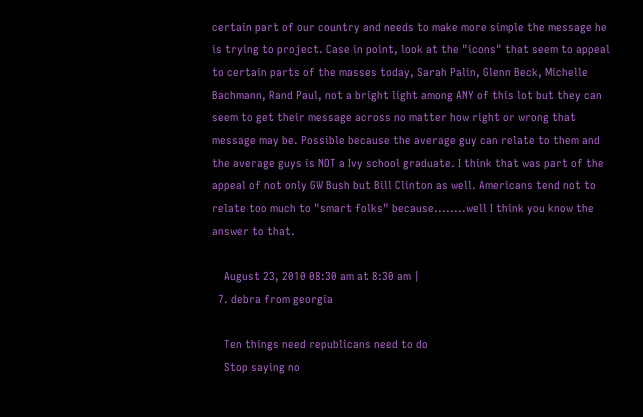certain part of our country and needs to make more simple the message he is trying to project. Case in point, look at the "icons" that seem to appeal to certain parts of the masses today, Sarah Palin, Glenn Beck, Michelle Bachmann, Rand Paul, not a bright light among ANY of this lot but they can seem to get their message across no matter how right or wrong that message may be. Possible because the average guy can relate to them and the average guys is NOT a Ivy school graduate. I think that was part of the appeal of not only GW Bush but Bill Clinton as well. Americans tend not to relate too much to "smart folks" because........well I think you know the answer to that.

    August 23, 2010 08:30 am at 8:30 am |
  7. debra from georgia

    Ten things need republicans need to do
    Stop saying no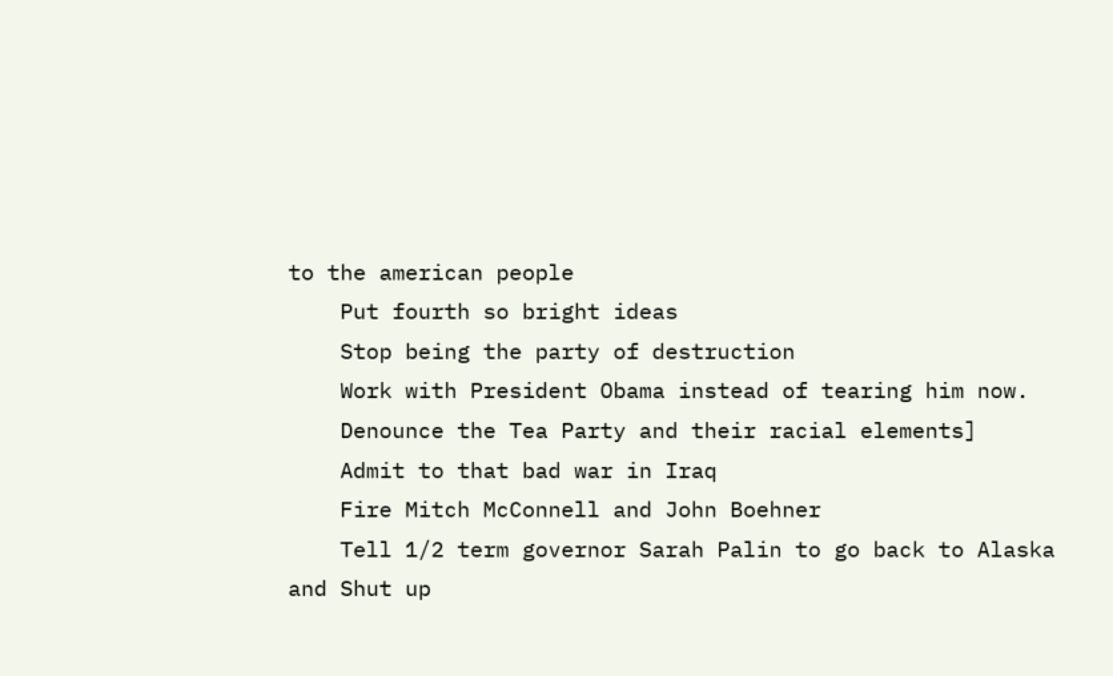to the american people
    Put fourth so bright ideas
    Stop being the party of destruction
    Work with President Obama instead of tearing him now.
    Denounce the Tea Party and their racial elements]
    Admit to that bad war in Iraq
    Fire Mitch McConnell and John Boehner
    Tell 1/2 term governor Sarah Palin to go back to Alaska and Shut up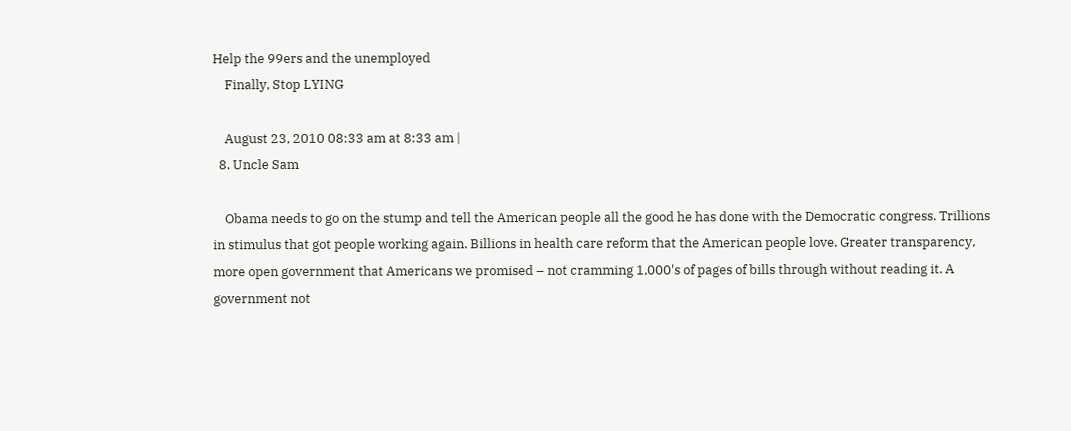Help the 99ers and the unemployed
    Finally, Stop LYING

    August 23, 2010 08:33 am at 8:33 am |
  8. Uncle Sam

    Obama needs to go on the stump and tell the American people all the good he has done with the Democratic congress. Trillions in stimulus that got people working again. Billions in health care reform that the American people love. Greater transparency, more open government that Americans we promised – not cramming 1,000's of pages of bills through without reading it. A government not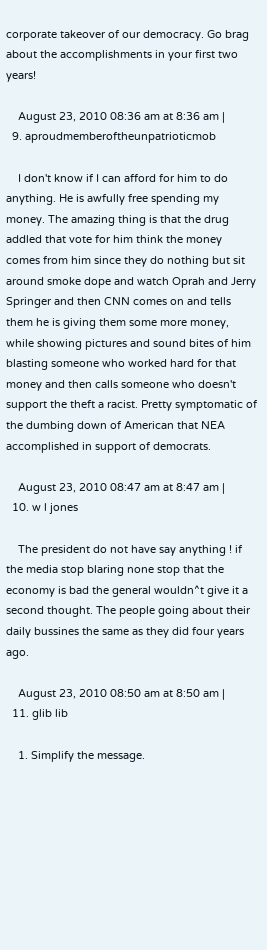corporate takeover of our democracy. Go brag about the accomplishments in your first two years!

    August 23, 2010 08:36 am at 8:36 am |
  9. aproudmemberoftheunpatrioticmob

    I don't know if I can afford for him to do anything. He is awfully free spending my money. The amazing thing is that the drug addled that vote for him think the money comes from him since they do nothing but sit around smoke dope and watch Oprah and Jerry Springer and then CNN comes on and tells them he is giving them some more money, while showing pictures and sound bites of him blasting someone who worked hard for that money and then calls someone who doesn't support the theft a racist. Pretty symptomatic of the dumbing down of American that NEA accomplished in support of democrats.

    August 23, 2010 08:47 am at 8:47 am |
  10. w l jones

    The president do not have say anything ! if the media stop blaring none stop that the economy is bad the general wouldn^t give it a second thought. The people going about their daily bussines the same as they did four years ago.

    August 23, 2010 08:50 am at 8:50 am |
  11. glib lib

    1. Simplify the message.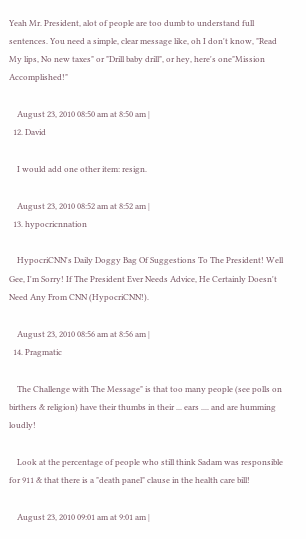Yeah Mr. President, alot of people are too dumb to understand full sentences. You need a simple, clear message like, oh I don't know, "Read My lips, No new taxes" or "Drill baby drill", or hey, here's one"Mission Accomplished!"

    August 23, 2010 08:50 am at 8:50 am |
  12. David

    I would add one other item: resign.

    August 23, 2010 08:52 am at 8:52 am |
  13. hypocricnnation

    HypocriCNN's Daily Doggy Bag Of Suggestions To The President! Well Gee, I'm Sorry! If The President Ever Needs Advice, He Certainly Doesn't Need Any From CNN (HypocriCNN!).

    August 23, 2010 08:56 am at 8:56 am |
  14. Pragmatic

    The Challenge with The Message" is that too many people (see polls on birthers & religion) have their thumbs in their ... ears .... and are humming loudly!

    Look at the percentage of people who still think Sadam was responsible for 911 & that there is a "death panel" clause in the health care bill!

    August 23, 2010 09:01 am at 9:01 am |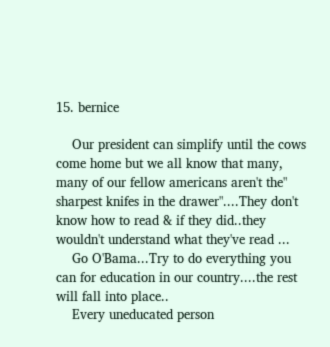15. bernice

    Our president can simplify until the cows come home but we all know that many, many of our fellow americans aren't the" sharpest knifes in the drawer"....They don't know how to read & if they did..they wouldn't understand what they've read ...
    Go O'Bama...Try to do everything you can for education in our country....the rest will fall into place..
    Every uneducated person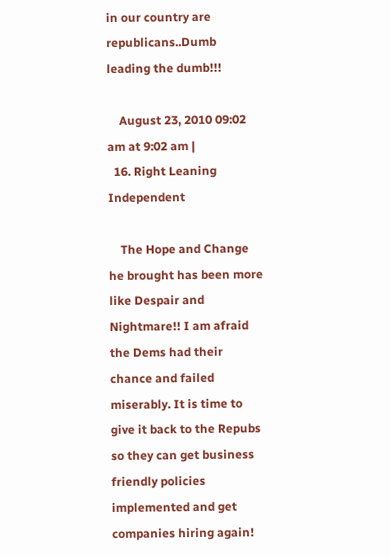in our country are republicans..Dumb leading the dumb!!!

    August 23, 2010 09:02 am at 9:02 am |
  16. Right Leaning Independent

    The Hope and Change he brought has been more like Despair and Nightmare!! I am afraid the Dems had their chance and failed miserably. It is time to give it back to the Repubs so they can get business friendly policies implemented and get companies hiring again!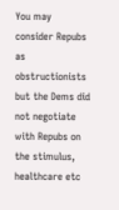You may consider Repubs as obstructionists but the Dems did not negotiate with Repubs on the stimulus, healthcare etc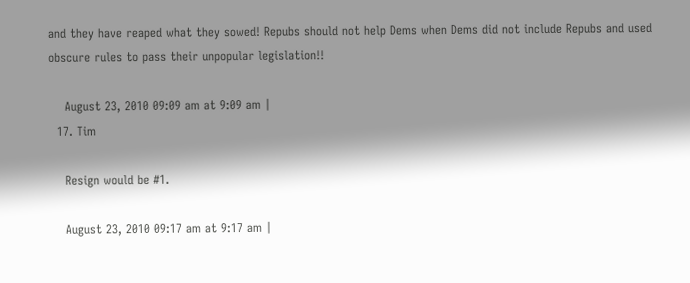and they have reaped what they sowed! Repubs should not help Dems when Dems did not include Repubs and used obscure rules to pass their unpopular legislation!!

    August 23, 2010 09:09 am at 9:09 am |
  17. Tim

    Resign would be #1.

    August 23, 2010 09:17 am at 9:17 am |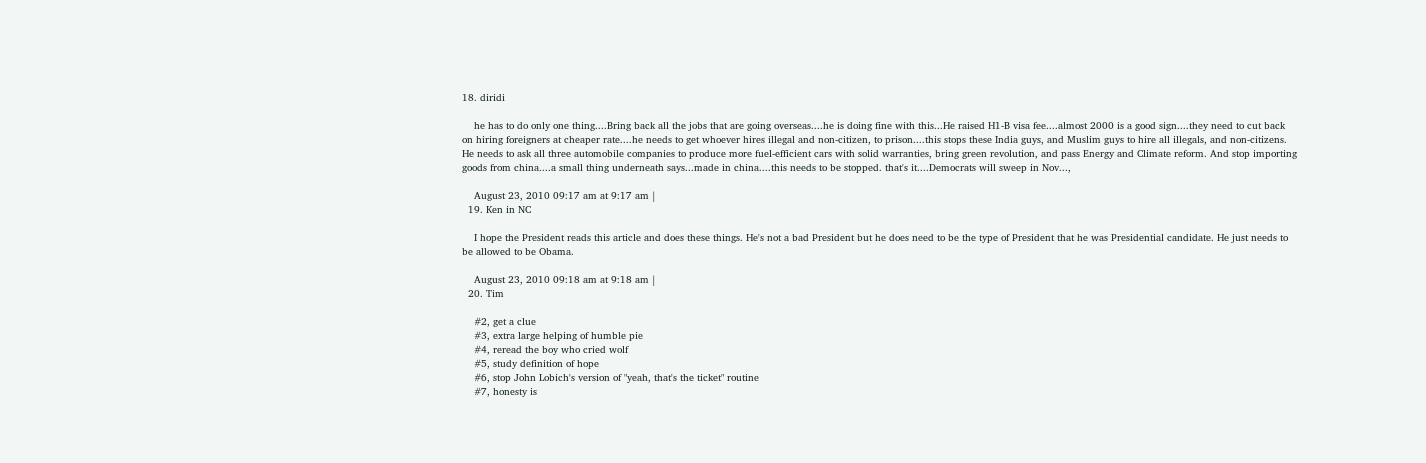18. diridi

    he has to do only one thing....Bring back all the jobs that are going overseas....he is doing fine with this...He raised H1-B visa fee....almost 2000 is a good sign....they need to cut back on hiring foreigners at cheaper rate....he needs to get whoever hires illegal and non-citizen, to prison....this stops these India guys, and Muslim guys to hire all illegals, and non-citizens. He needs to ask all three automobile companies to produce more fuel-efficient cars with solid warranties, bring green revolution, and pass Energy and Climate reform. And stop importing goods from china....a small thing underneath says...made in china....this needs to be stopped. that's it....Democrats will sweep in Nov...,

    August 23, 2010 09:17 am at 9:17 am |
  19. Ken in NC

    I hope the President reads this article and does these things. He's not a bad President but he does need to be the type of President that he was Presidential candidate. He just needs to be allowed to be Obama.

    August 23, 2010 09:18 am at 9:18 am |
  20. Tim

    #2, get a clue
    #3, extra large helping of humble pie
    #4, reread the boy who cried wolf
    #5, study definition of hope
    #6, stop John Lobich's version of "yeah, that's the ticket" routine
    #7, honesty is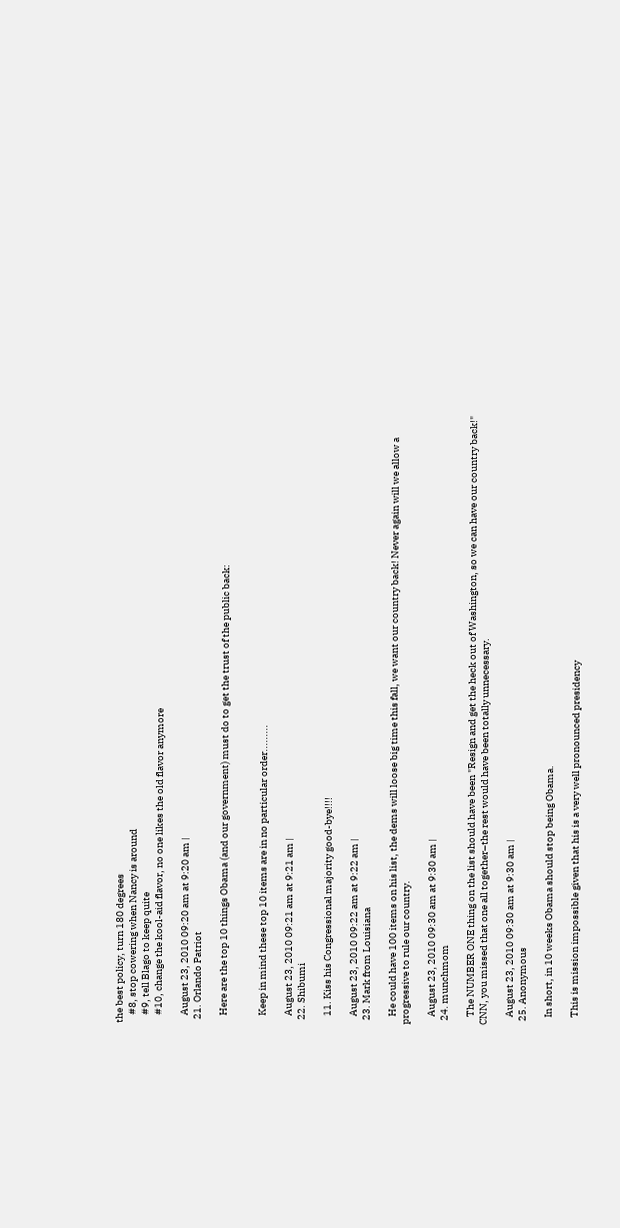the best policy, turn 180 degrees
    #8, stop cowering when Nancy is around
    #9, tell Blago to keep quite
    #10, change the kool-aid flavor, no one likes the old flavor anymore

    August 23, 2010 09:20 am at 9:20 am |
  21. Orlando Patriot

    Here are the top 10 things Obama (and our government) must do to get the trust of the public back:


    Keep in mind these top 10 items are in no particular order.........

    August 23, 2010 09:21 am at 9:21 am |
  22. Shibumi

    11. Kiss his Congressional majority good-bye!!!!

    August 23, 2010 09:22 am at 9:22 am |
  23. Mark from Louisiana

    He could have 100 items on his list, the dems will loose big time this fall, we want our country back! Never again will we allow a progressive to rule our country.

    August 23, 2010 09:30 am at 9:30 am |
  24. munchmom

    The NUMBER ONE thing on the list should have been "Resign and get the heck out of Washington, so we can have our country back!" CNN, you missed that one all together–the rest would have been totally unnecessary.

    August 23, 2010 09:30 am at 9:30 am |
  25. Anonymous

    In short, in 10 weeks Obama should stop being Obama.

    This is mission impossible given that his is a very well pronounced presidency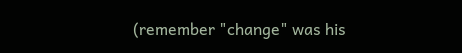(remember "change" was his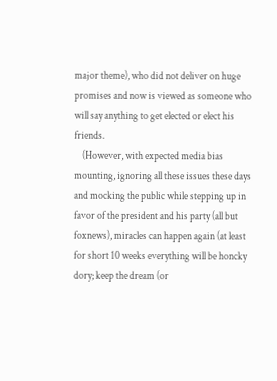major theme), who did not deliver on huge promises and now is viewed as someone who will say anything to get elected or elect his friends.
    (However, with expected media bias mounting, ignoring all these issues these days and mocking the public while stepping up in favor of the president and his party (all but foxnews), miracles can happen again (at least for short 10 weeks everything will be honcky dory; keep the dream (or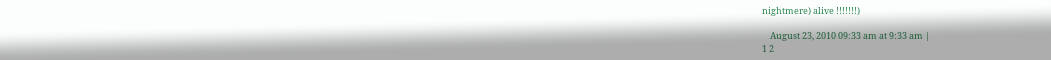nightmere) alive !!!!!!!)

    August 23, 2010 09:33 am at 9:33 am |
1 2